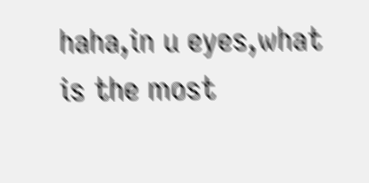haha,in u eyes,what is the most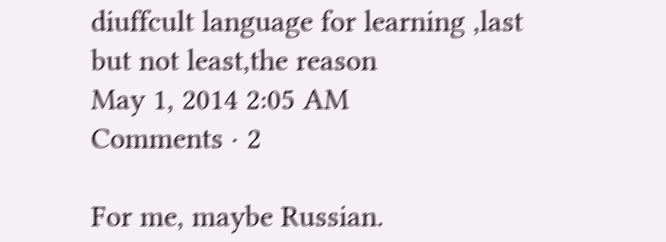diuffcult language for learning ,last but not least,the reason
May 1, 2014 2:05 AM
Comments · 2

For me, maybe Russian.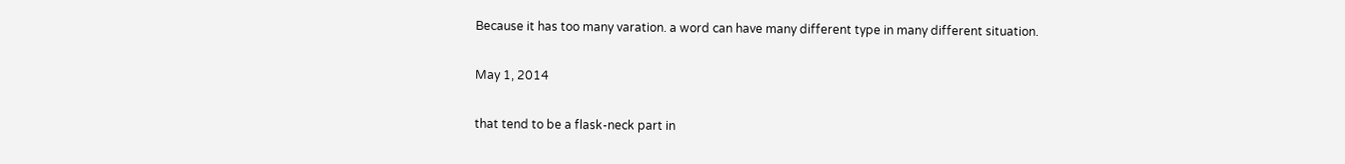Because it has too many varation. a word can have many different type in many different situation.

May 1, 2014

that tend to be a flask-neck part in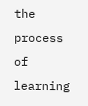the process of learning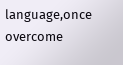language,once overcome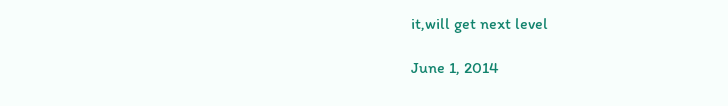it,will get next level

June 1, 2014